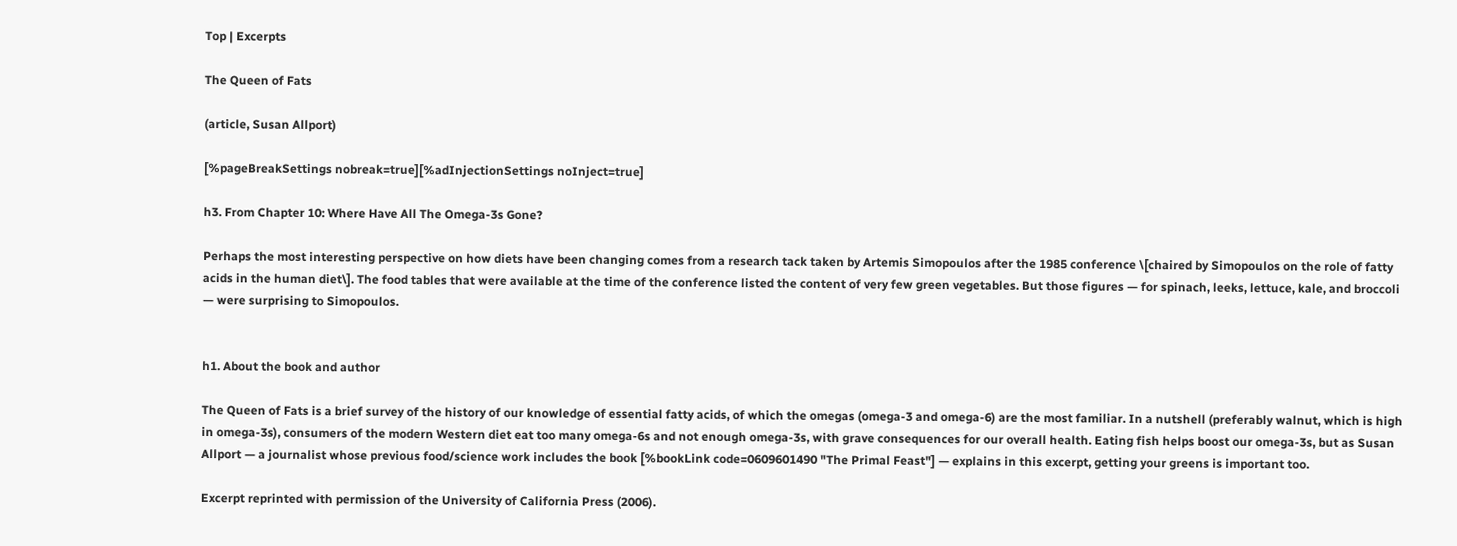Top | Excerpts

The Queen of Fats

(article, Susan Allport)

[%pageBreakSettings nobreak=true][%adInjectionSettings noInject=true]

h3. From Chapter 10: Where Have All The Omega-3s Gone?

Perhaps the most interesting perspective on how diets have been changing comes from a research tack taken by Artemis Simopoulos after the 1985 conference \[chaired by Simopoulos on the role of fatty acids in the human diet\]. The food tables that were available at the time of the conference listed the content of very few green vegetables. But those figures — for spinach, leeks, lettuce, kale, and broccoli — were surprising to Simopoulos.


h1. About the book and author

The Queen of Fats is a brief survey of the history of our knowledge of essential fatty acids, of which the omegas (omega-3 and omega-6) are the most familiar. In a nutshell (preferably walnut, which is high in omega-3s), consumers of the modern Western diet eat too many omega-6s and not enough omega-3s, with grave consequences for our overall health. Eating fish helps boost our omega-3s, but as Susan Allport — a journalist whose previous food/science work includes the book [%bookLink code=0609601490 "The Primal Feast"] — explains in this excerpt, getting your greens is important too.

Excerpt reprinted with permission of the University of California Press (2006).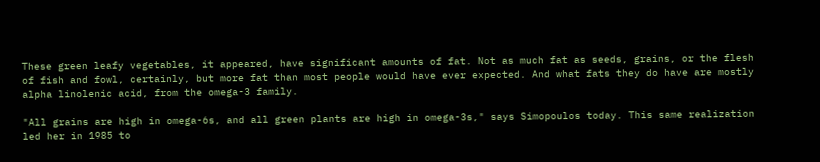These green leafy vegetables, it appeared, have significant amounts of fat. Not as much fat as seeds, grains, or the flesh of fish and fowl, certainly, but more fat than most people would have ever expected. And what fats they do have are mostly alpha linolenic acid, from the omega-3 family.

"All grains are high in omega-6s, and all green plants are high in omega-3s," says Simopoulos today. This same realization led her in 1985 to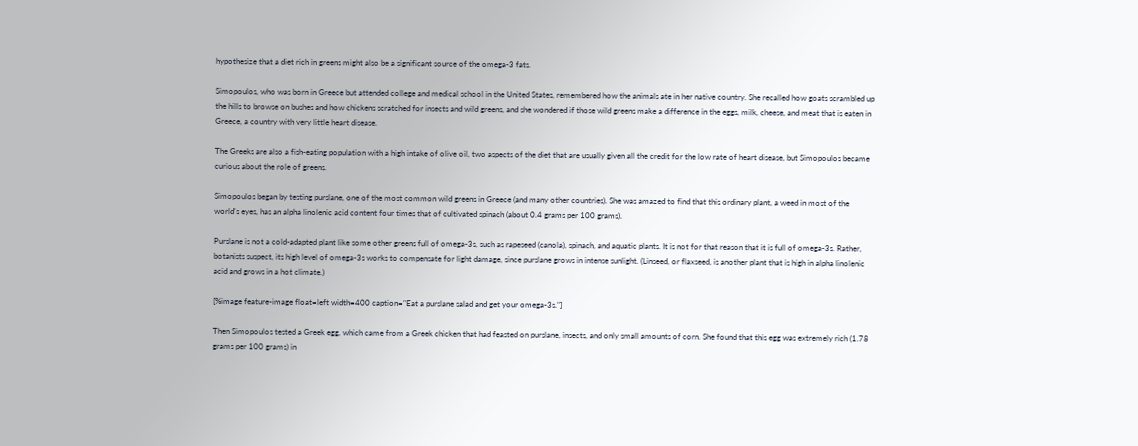hypothesize that a diet rich in greens might also be a significant source of the omega-3 fats.

Simopoulos, who was born in Greece but attended college and medical school in the United States, remembered how the animals ate in her native country. She recalled how goats scrambled up the hills to browse on bushes and how chickens scratched for insects and wild greens, and she wondered if those wild greens make a difference in the eggs, milk, cheese, and meat that is eaten in Greece, a country with very little heart disease.

The Greeks are also a fish-eating population with a high intake of olive oil, two aspects of the diet that are usually given all the credit for the low rate of heart disease, but Simopoulos became curious about the role of greens.

Simopoulos began by testing purslane, one of the most common wild greens in Greece (and many other countries). She was amazed to find that this ordinary plant, a weed in most of the world's eyes, has an alpha linolenic acid content four times that of cultivated spinach (about 0.4 grams per 100 grams).

Purslane is not a cold-adapted plant like some other greens full of omega-3s, such as rapeseed (canola), spinach, and aquatic plants. It is not for that reason that it is full of omega-3s. Rather, botanists suspect, its high level of omega-3s works to compensate for light damage, since purslane grows in intense sunlight. (Linseed, or flaxseed, is another plant that is high in alpha linolenic acid and grows in a hot climate.)

[%image feature-image float=left width=400 caption="Eat a purslane salad and get your omega-3s."]

Then Simopoulos tested a Greek egg, which came from a Greek chicken that had feasted on purslane, insects, and only small amounts of corn. She found that this egg was extremely rich (1.78 grams per 100 grams) in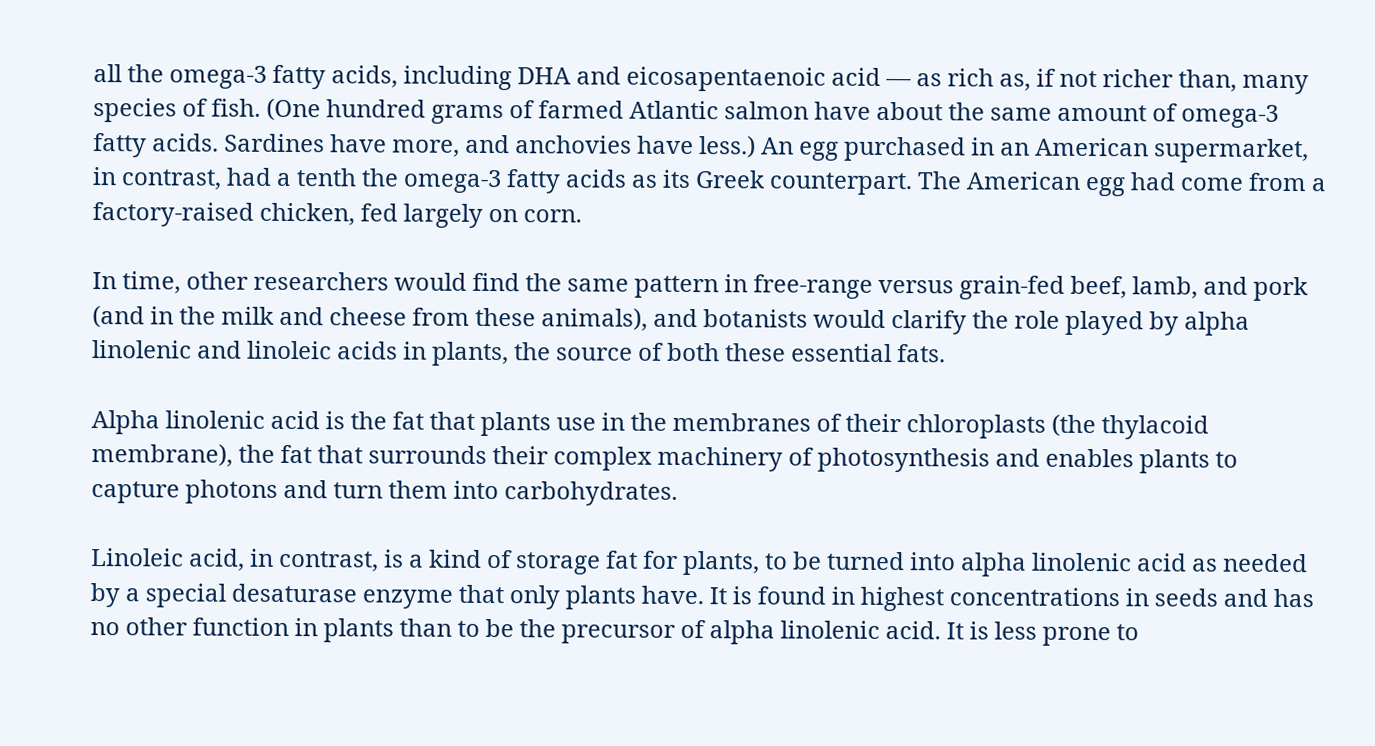all the omega-3 fatty acids, including DHA and eicosapentaenoic acid — as rich as, if not richer than, many species of fish. (One hundred grams of farmed Atlantic salmon have about the same amount of omega-3 fatty acids. Sardines have more, and anchovies have less.) An egg purchased in an American supermarket, in contrast, had a tenth the omega-3 fatty acids as its Greek counterpart. The American egg had come from a factory-raised chicken, fed largely on corn.

In time, other researchers would find the same pattern in free-range versus grain-fed beef, lamb, and pork (and in the milk and cheese from these animals), and botanists would clarify the role played by alpha linolenic and linoleic acids in plants, the source of both these essential fats.

Alpha linolenic acid is the fat that plants use in the membranes of their chloroplasts (the thylacoid membrane), the fat that surrounds their complex machinery of photosynthesis and enables plants to capture photons and turn them into carbohydrates.

Linoleic acid, in contrast, is a kind of storage fat for plants, to be turned into alpha linolenic acid as needed by a special desaturase enzyme that only plants have. It is found in highest concentrations in seeds and has no other function in plants than to be the precursor of alpha linolenic acid. It is less prone to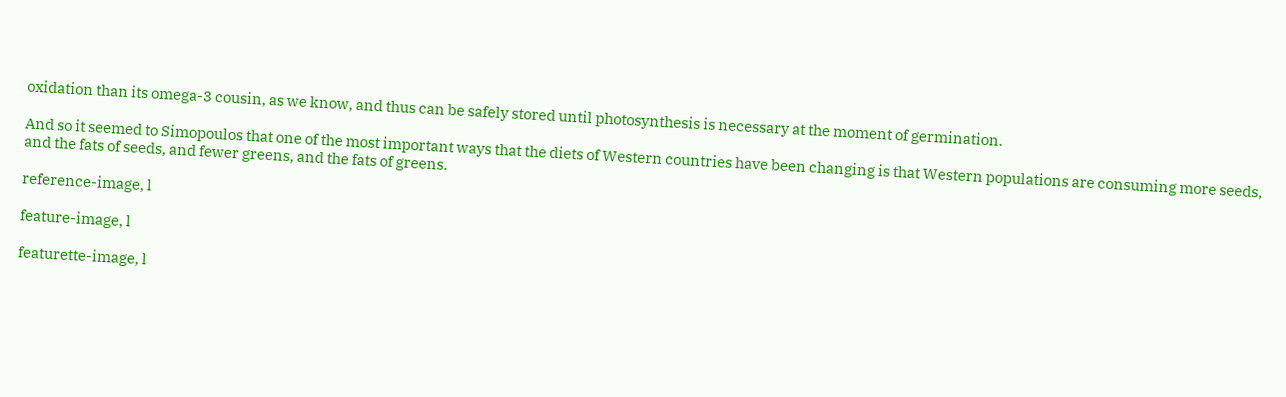oxidation than its omega-3 cousin, as we know, and thus can be safely stored until photosynthesis is necessary at the moment of germination.

And so it seemed to Simopoulos that one of the most important ways that the diets of Western countries have been changing is that Western populations are consuming more seeds, and the fats of seeds, and fewer greens, and the fats of greens.

reference-image, l

feature-image, l

featurette-image, l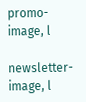promo-image, l

newsletter-image, l